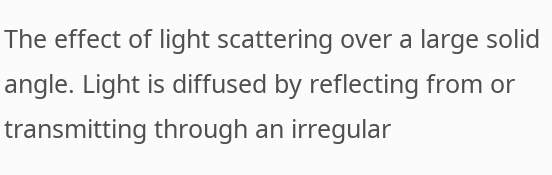The effect of light scattering over a large solid angle. Light is diffused by reflecting from or transmitting through an irregular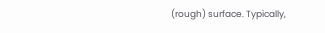(rough) surface. Typically,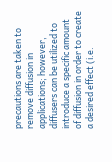precautions are taken to remove diffusion in applications; however, diffusers can be utilized to introduce a specific amount of diffusion in order to create a desired effect (i.e.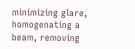minimizing glare, homogenating a beam, removing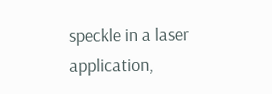speckle in a laser application,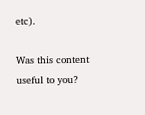etc).

Was this content useful to you?